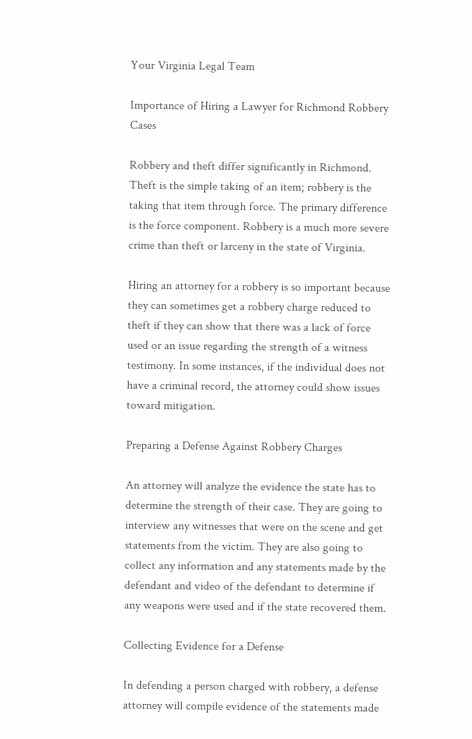Your Virginia Legal Team

Importance of Hiring a Lawyer for Richmond Robbery Cases

Robbery and theft differ significantly in Richmond. Theft is the simple taking of an item; robbery is the taking that item through force. The primary difference is the force component. Robbery is a much more severe crime than theft or larceny in the state of Virginia.

Hiring an attorney for a robbery is so important because they can sometimes get a robbery charge reduced to theft if they can show that there was a lack of force used or an issue regarding the strength of a witness testimony. In some instances, if the individual does not have a criminal record, the attorney could show issues toward mitigation.

Preparing a Defense Against Robbery Charges

An attorney will analyze the evidence the state has to determine the strength of their case. They are going to interview any witnesses that were on the scene and get statements from the victim. They are also going to collect any information and any statements made by the defendant and video of the defendant to determine if any weapons were used and if the state recovered them.

Collecting Evidence for a Defense

In defending a person charged with robbery, a defense attorney will compile evidence of the statements made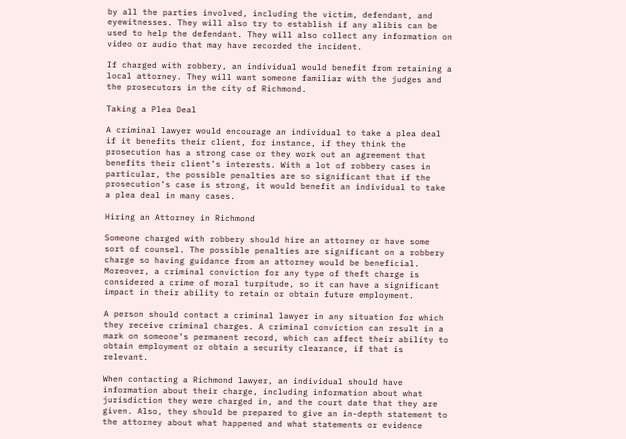by all the parties involved, including the victim, defendant, and eyewitnesses. They will also try to establish if any alibis can be used to help the defendant. They will also collect any information on video or audio that may have recorded the incident.

If charged with robbery, an individual would benefit from retaining a local attorney. They will want someone familiar with the judges and the prosecutors in the city of Richmond.

Taking a Plea Deal

A criminal lawyer would encourage an individual to take a plea deal if it benefits their client, for instance, if they think the prosecution has a strong case or they work out an agreement that benefits their client’s interests. With a lot of robbery cases in particular, the possible penalties are so significant that if the prosecution’s case is strong, it would benefit an individual to take a plea deal in many cases.

Hiring an Attorney in Richmond

Someone charged with robbery should hire an attorney or have some sort of counsel. The possible penalties are significant on a robbery charge so having guidance from an attorney would be beneficial. Moreover, a criminal conviction for any type of theft charge is considered a crime of moral turpitude, so it can have a significant impact in their ability to retain or obtain future employment.

A person should contact a criminal lawyer in any situation for which they receive criminal charges. A criminal conviction can result in a mark on someone’s permanent record, which can affect their ability to obtain employment or obtain a security clearance, if that is relevant.

When contacting a Richmond lawyer, an individual should have information about their charge, including information about what jurisdiction they were charged in, and the court date that they are given. Also, they should be prepared to give an in-depth statement to the attorney about what happened and what statements or evidence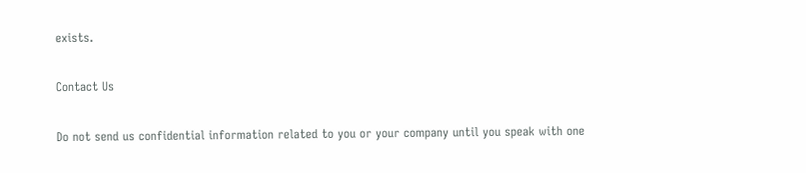exists.

Contact Us

Do not send us confidential information related to you or your company until you speak with one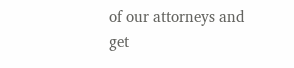of our attorneys and get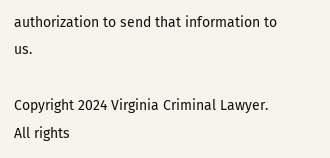authorization to send that information to us.

Copyright 2024 Virginia Criminal Lawyer. All rights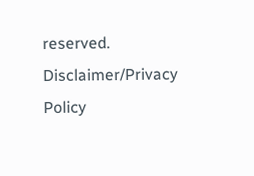reserved. Disclaimer/Privacy Policy